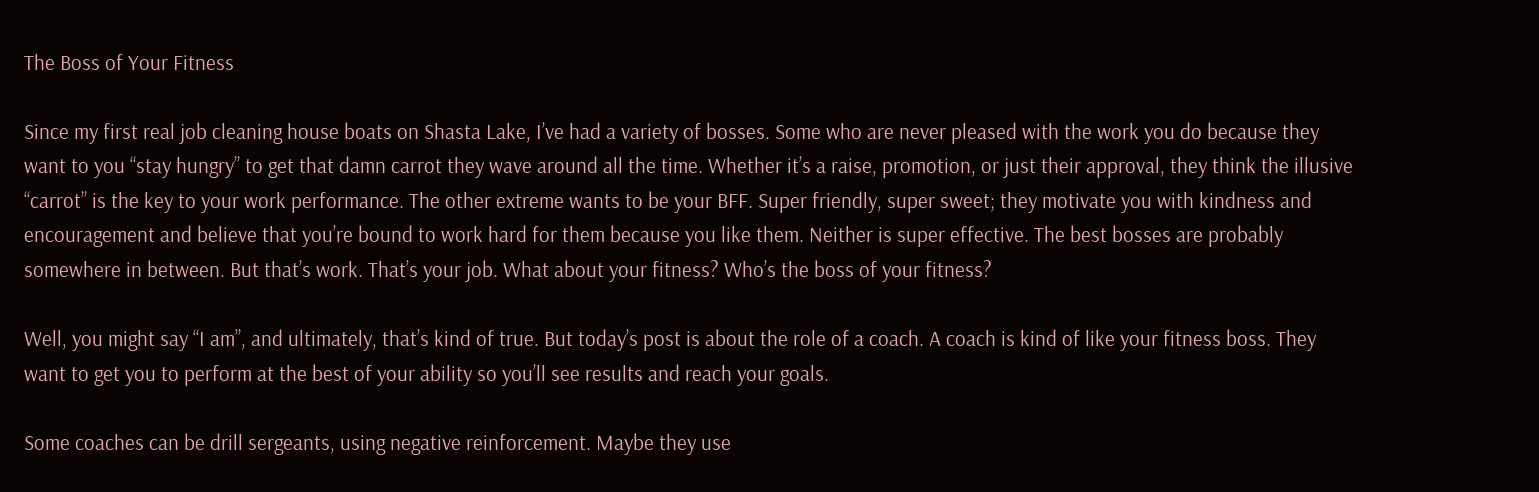The Boss of Your Fitness

Since my first real job cleaning house boats on Shasta Lake, I’ve had a variety of bosses. Some who are never pleased with the work you do because they want to you “stay hungry” to get that damn carrot they wave around all the time. Whether it’s a raise, promotion, or just their approval, they think the illusive “carrot” is the key to your work performance. The other extreme wants to be your BFF. Super friendly, super sweet; they motivate you with kindness and encouragement and believe that you’re bound to work hard for them because you like them. Neither is super effective. The best bosses are probably somewhere in between. But that’s work. That’s your job. What about your fitness? Who’s the boss of your fitness?

Well, you might say “I am”, and ultimately, that’s kind of true. But today’s post is about the role of a coach. A coach is kind of like your fitness boss. They want to get you to perform at the best of your ability so you’ll see results and reach your goals.

Some coaches can be drill sergeants, using negative reinforcement. Maybe they use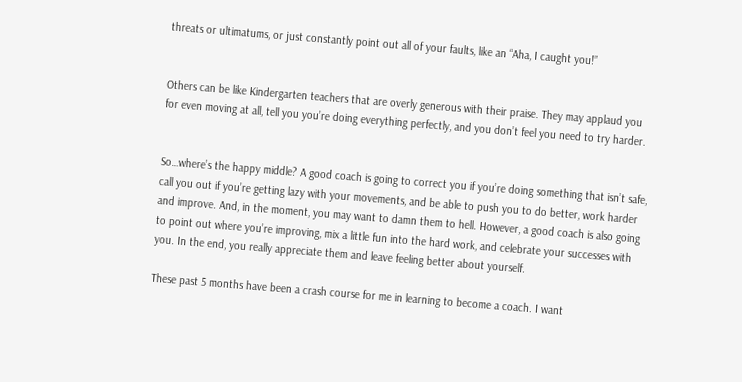threats or ultimatums, or just constantly point out all of your faults, like an “Aha, I caught you!”


Others can be like Kindergarten teachers that are overly generous with their praise. They may applaud you for even moving at all, tell you you’re doing everything perfectly, and you don’t feel you need to try harder.


So…where’s the happy middle? A good coach is going to correct you if you’re doing something that isn’t safe, call you out if you’re getting lazy with your movements, and be able to push you to do better, work harder and improve. And, in the moment, you may want to damn them to hell. However, a good coach is also going to point out where you’re improving, mix a little fun into the hard work, and celebrate your successes with you. In the end, you really appreciate them and leave feeling better about yourself.

These past 5 months have been a crash course for me in learning to become a coach. I want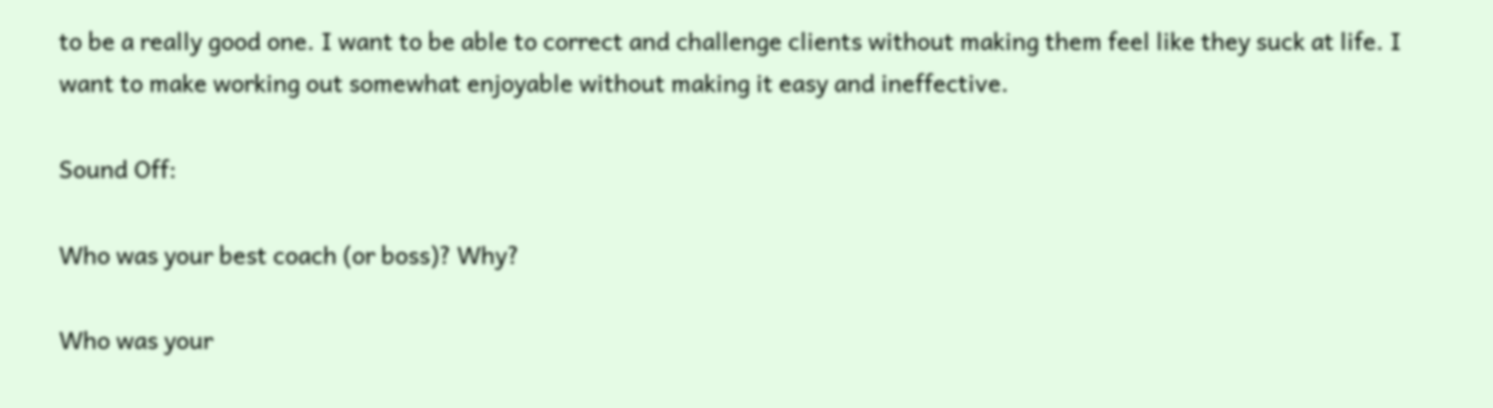to be a really good one. I want to be able to correct and challenge clients without making them feel like they suck at life. I want to make working out somewhat enjoyable without making it easy and ineffective.

Sound Off:

Who was your best coach (or boss)? Why?

Who was your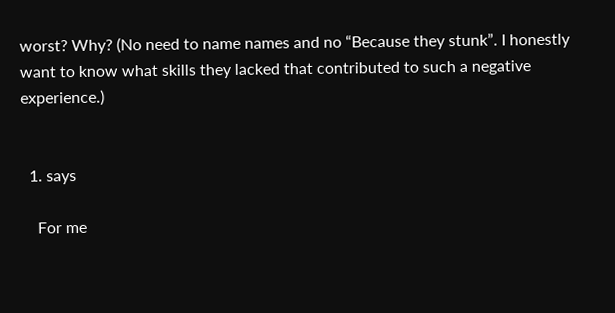worst? Why? (No need to name names and no “Because they stunk”. I honestly want to know what skills they lacked that contributed to such a negative experience.)


  1. says

    For me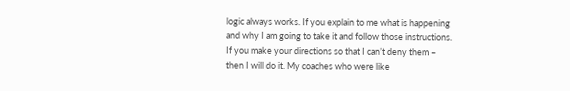logic always works. If you explain to me what is happening and why I am going to take it and follow those instructions. If you make your directions so that I can’t deny them – then I will do it. My coaches who were like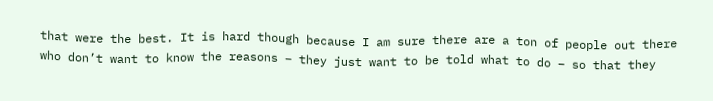that were the best. It is hard though because I am sure there are a ton of people out there who don’t want to know the reasons – they just want to be told what to do – so that they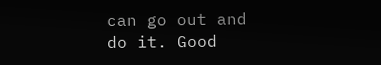can go out and do it. Good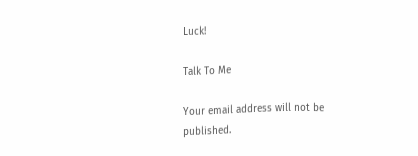Luck!

Talk To Me

Your email address will not be published.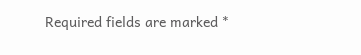Required fields are marked *